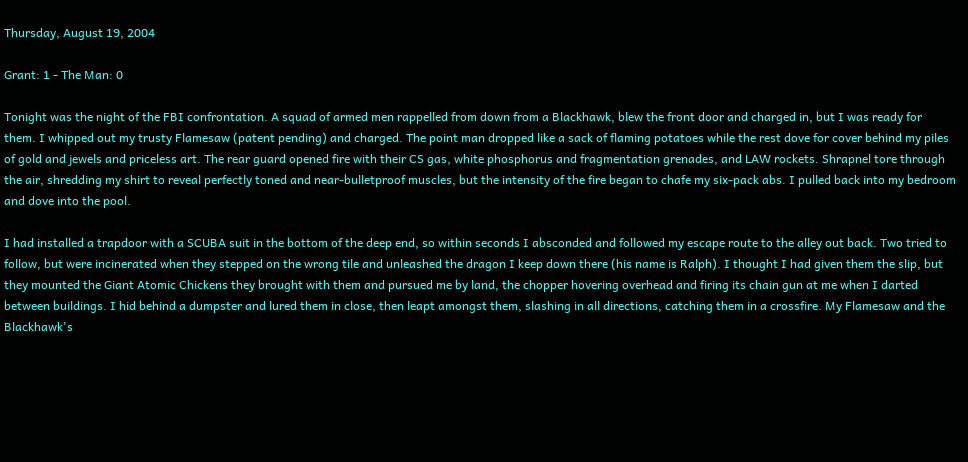Thursday, August 19, 2004

Grant: 1 - The Man: 0

Tonight was the night of the FBI confrontation. A squad of armed men rappelled from down from a Blackhawk, blew the front door and charged in, but I was ready for them. I whipped out my trusty Flamesaw (patent pending) and charged. The point man dropped like a sack of flaming potatoes while the rest dove for cover behind my piles of gold and jewels and priceless art. The rear guard opened fire with their CS gas, white phosphorus and fragmentation grenades, and LAW rockets. Shrapnel tore through the air, shredding my shirt to reveal perfectly toned and near-bulletproof muscles, but the intensity of the fire began to chafe my six-pack abs. I pulled back into my bedroom and dove into the pool.

I had installed a trapdoor with a SCUBA suit in the bottom of the deep end, so within seconds I absconded and followed my escape route to the alley out back. Two tried to follow, but were incinerated when they stepped on the wrong tile and unleashed the dragon I keep down there (his name is Ralph). I thought I had given them the slip, but they mounted the Giant Atomic Chickens they brought with them and pursued me by land, the chopper hovering overhead and firing its chain gun at me when I darted between buildings. I hid behind a dumpster and lured them in close, then leapt amongst them, slashing in all directions, catching them in a crossfire. My Flamesaw and the Blackhawk's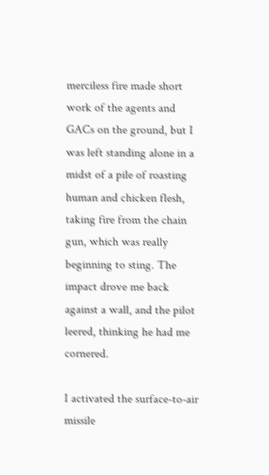merciless fire made short work of the agents and GACs on the ground, but I was left standing alone in a midst of a pile of roasting human and chicken flesh, taking fire from the chain gun, which was really beginning to sting. The impact drove me back against a wall, and the pilot leered, thinking he had me cornered.

I activated the surface-to-air missile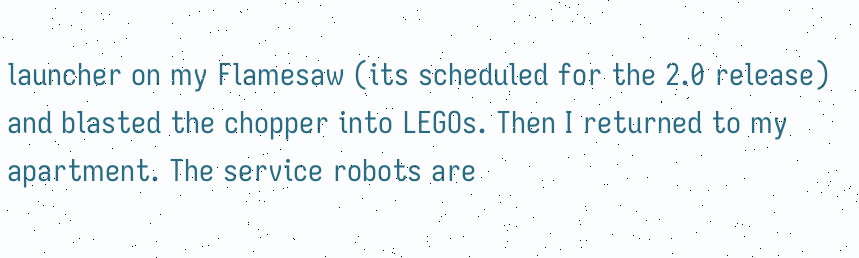launcher on my Flamesaw (its scheduled for the 2.0 release) and blasted the chopper into LEGOs. Then I returned to my apartment. The service robots are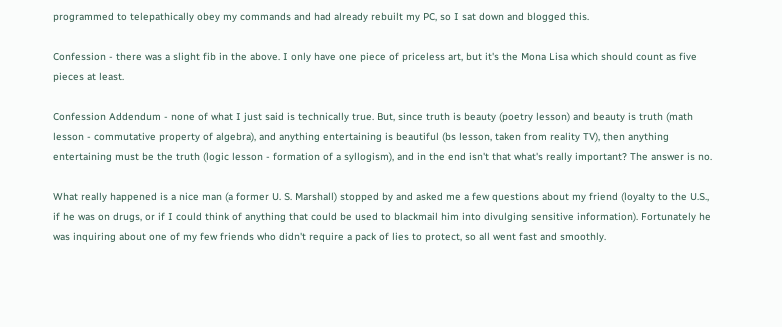programmed to telepathically obey my commands and had already rebuilt my PC, so I sat down and blogged this.

Confession - there was a slight fib in the above. I only have one piece of priceless art, but it's the Mona Lisa which should count as five pieces at least.

Confession Addendum - none of what I just said is technically true. But, since truth is beauty (poetry lesson) and beauty is truth (math lesson - commutative property of algebra), and anything entertaining is beautiful (bs lesson, taken from reality TV), then anything entertaining must be the truth (logic lesson - formation of a syllogism), and in the end isn't that what's really important? The answer is no.

What really happened is a nice man (a former U. S. Marshall) stopped by and asked me a few questions about my friend (loyalty to the U.S., if he was on drugs, or if I could think of anything that could be used to blackmail him into divulging sensitive information). Fortunately he was inquiring about one of my few friends who didn't require a pack of lies to protect, so all went fast and smoothly.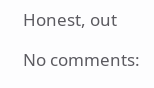Honest, out

No comments: